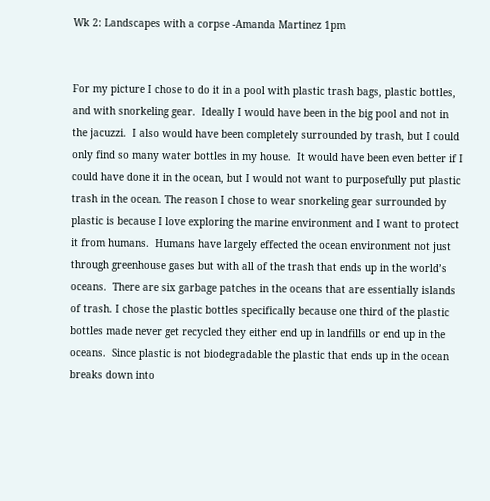Wk 2: Landscapes with a corpse -Amanda Martinez 1pm


For my picture I chose to do it in a pool with plastic trash bags, plastic bottles, and with snorkeling gear.  Ideally I would have been in the big pool and not in the jacuzzi.  I also would have been completely surrounded by trash, but I could only find so many water bottles in my house.  It would have been even better if I could have done it in the ocean, but I would not want to purposefully put plastic trash in the ocean. The reason I chose to wear snorkeling gear surrounded by plastic is because I love exploring the marine environment and I want to protect it from humans.  Humans have largely effected the ocean environment not just through greenhouse gases but with all of the trash that ends up in the world’s oceans.  There are six garbage patches in the oceans that are essentially islands of trash. I chose the plastic bottles specifically because one third of the plastic bottles made never get recycled they either end up in landfills or end up in the oceans.  Since plastic is not biodegradable the plastic that ends up in the ocean breaks down into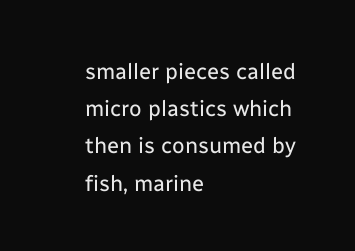smaller pieces called micro plastics which then is consumed by fish, marine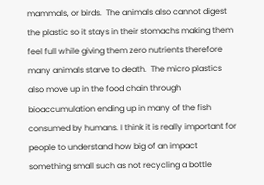mammals, or birds.  The animals also cannot digest the plastic so it stays in their stomachs making them feel full while giving them zero nutrients therefore many animals starve to death.  The micro plastics also move up in the food chain through bioaccumulation ending up in many of the fish consumed by humans. I think it is really important for people to understand how big of an impact something small such as not recycling a bottle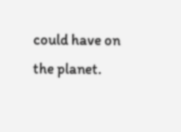could have on the planet.